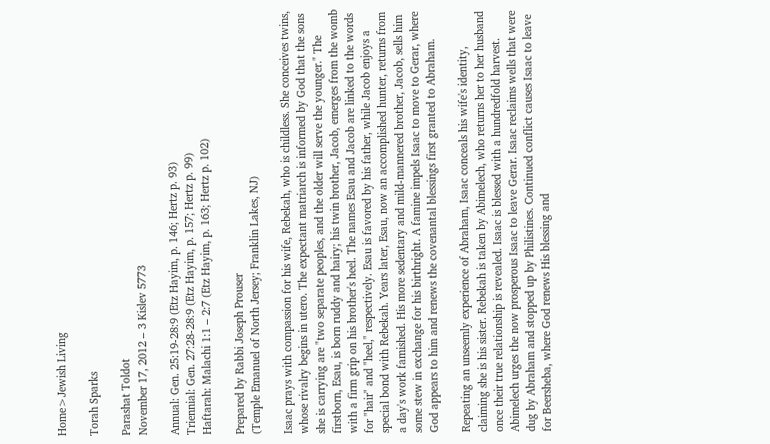Home>Jewish Living

Torah Sparks

Parashat Toldot
November 17, 2012 – 3 Kislev 5773

Annual: Gen. 25:19-28:9 (Etz Hayim, p. 146; Hertz p. 93)
Triennial: Gen. 27:28-28:9 (Etz Hayim, p. 157; Hertz p. 99)
Haftarah: Malachi 1:1 – 2:7 (Etz Hayim, p. 163; Hertz p. 102)

Prepared by Rabbi Joseph Prouser
(Temple Emanuel of North Jersey; Franklin Lakes, NJ)

Isaac prays with compassion for his wife, Rebekah, who is childless. She conceives twins, whose rivalry begins in utero. The expectant matriarch is informed by God that the sons she is carrying are "two separate peoples, and the older will serve the younger." The firstborn, Esau, is born ruddy and hairy; his twin brother, Jacob, emerges from the womb with a firm grip on his brother's heel. The names Esau and Jacob are linked to the words for "hair" and "heel," respectively. Esau is favored by his father, while Jacob enjoys a special bond with Rebekah. Years later, Esau, now an accomplished hunter, returns from a day's work famished. His more sedentary and mild-mannered brother, Jacob, sells him some stew in exchange for his birthright. A famine impels Isaac to move to Gerar, where God appears to him and renews the covenantal blessings first granted to Abraham.

Repeating an unseemly experience of Abraham, Isaac conceals his wife's identity, claiming she is his sister. Rebekah is taken by Abimelech, who returns her to her husband once their true relationship is revealed. Isaac is blessed with a hundredfold harvest. Abimelech urges the now prosperous Isaac to leave Gerar. Isaac reclaims wells that were dug by Abraham and stopped up by Philistines. Continued conflict causes Isaac to leave for Beersheba, where God renews His blessing and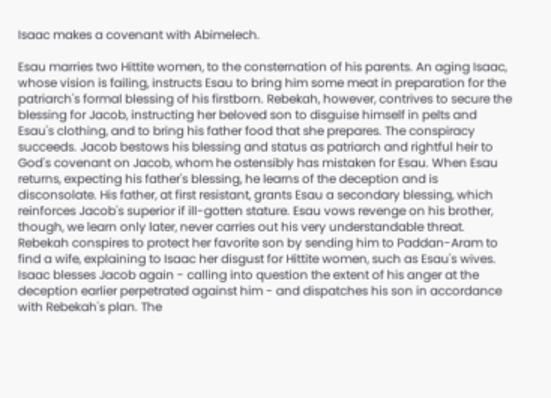Isaac makes a covenant with Abimelech.

Esau marries two Hittite women, to the consternation of his parents. An aging Isaac, whose vision is failing, instructs Esau to bring him some meat in preparation for the patriarch's formal blessing of his firstborn. Rebekah, however, contrives to secure the blessing for Jacob, instructing her beloved son to disguise himself in pelts and Esau's clothing, and to bring his father food that she prepares. The conspiracy succeeds. Jacob bestows his blessing and status as patriarch and rightful heir to God's covenant on Jacob, whom he ostensibly has mistaken for Esau. When Esau returns, expecting his father's blessing, he learns of the deception and is disconsolate. His father, at first resistant, grants Esau a secondary blessing, which reinforces Jacob's superior if ill-gotten stature. Esau vows revenge on his brother, though, we learn only later, never carries out his very understandable threat. Rebekah conspires to protect her favorite son by sending him to Paddan-Aram to find a wife, explaining to Isaac her disgust for Hittite women, such as Esau's wives. Isaac blesses Jacob again - calling into question the extent of his anger at the deception earlier perpetrated against him - and dispatches his son in accordance with Rebekah's plan. The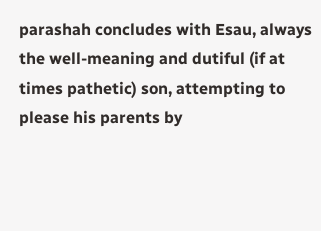parashah concludes with Esau, always the well-meaning and dutiful (if at times pathetic) son, attempting to please his parents by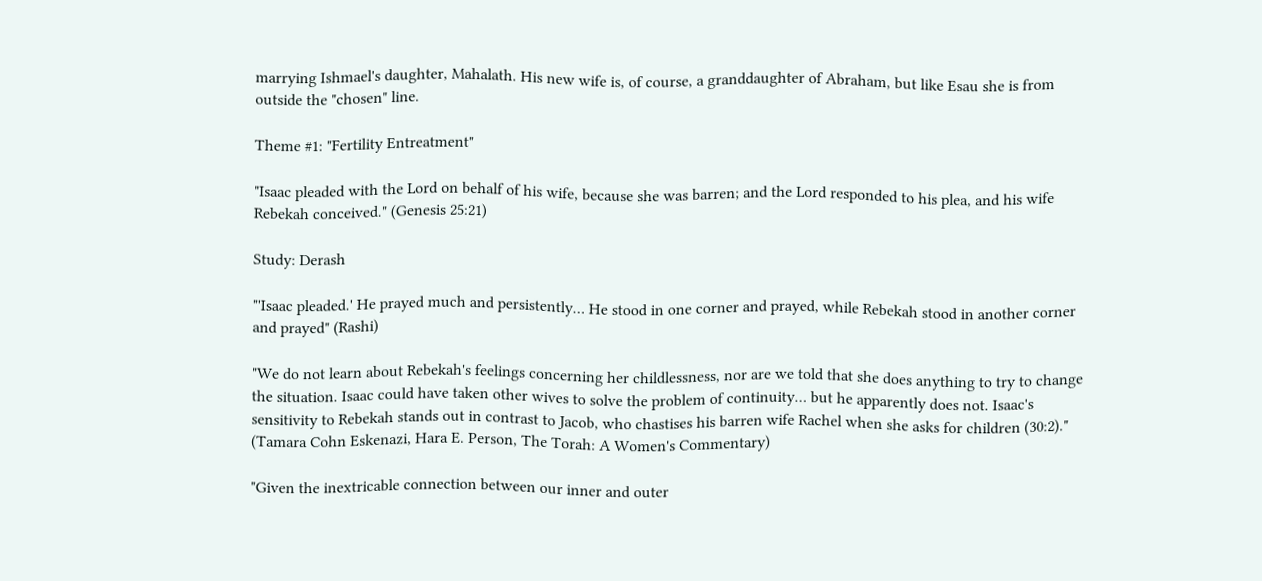marrying Ishmael's daughter, Mahalath. His new wife is, of course, a granddaughter of Abraham, but like Esau she is from outside the "chosen" line.

Theme #1: "Fertility Entreatment"

"Isaac pleaded with the Lord on behalf of his wife, because she was barren; and the Lord responded to his plea, and his wife Rebekah conceived." (Genesis 25:21)

Study: Derash

"'Isaac pleaded.' He prayed much and persistently… He stood in one corner and prayed, while Rebekah stood in another corner and prayed" (Rashi)

"We do not learn about Rebekah's feelings concerning her childlessness, nor are we told that she does anything to try to change the situation. Isaac could have taken other wives to solve the problem of continuity… but he apparently does not. Isaac's sensitivity to Rebekah stands out in contrast to Jacob, who chastises his barren wife Rachel when she asks for children (30:2)." (Tamara Cohn Eskenazi, Hara E. Person, The Torah: A Women's Commentary)

"Given the inextricable connection between our inner and outer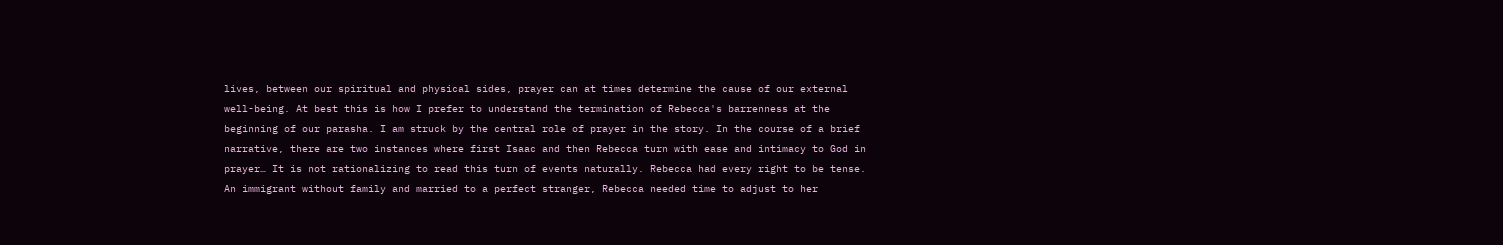lives, between our spiritual and physical sides, prayer can at times determine the cause of our external well-being. At best this is how I prefer to understand the termination of Rebecca's barrenness at the beginning of our parasha. I am struck by the central role of prayer in the story. In the course of a brief narrative, there are two instances where first Isaac and then Rebecca turn with ease and intimacy to God in prayer… It is not rationalizing to read this turn of events naturally. Rebecca had every right to be tense. An immigrant without family and married to a perfect stranger, Rebecca needed time to adjust to her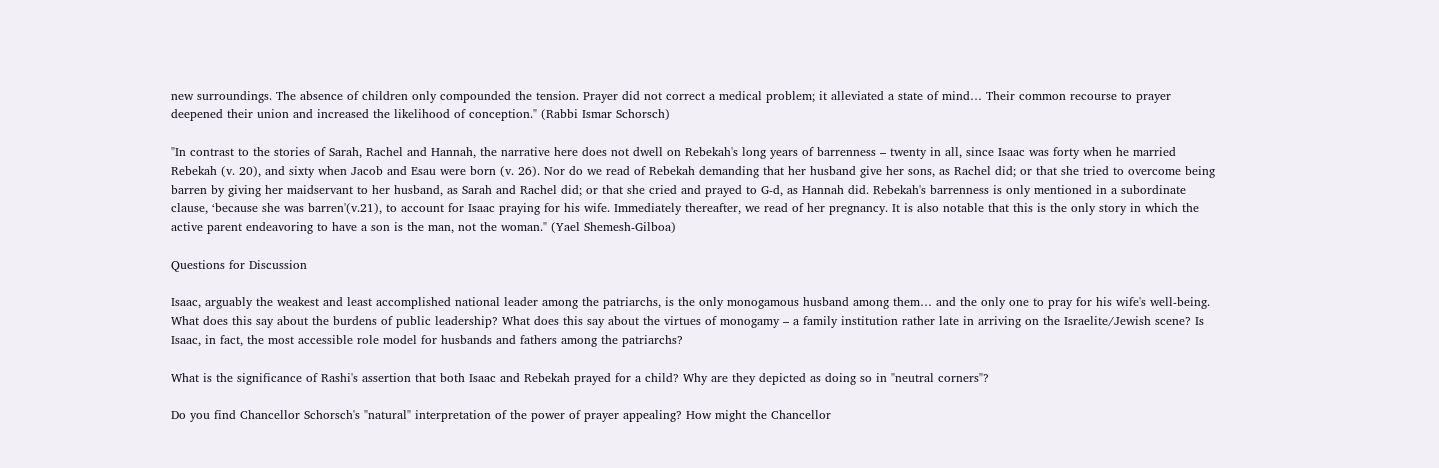new surroundings. The absence of children only compounded the tension. Prayer did not correct a medical problem; it alleviated a state of mind… Their common recourse to prayer deepened their union and increased the likelihood of conception." (Rabbi Ismar Schorsch)

"In contrast to the stories of Sarah, Rachel and Hannah, the narrative here does not dwell on Rebekah's long years of barrenness – twenty in all, since Isaac was forty when he married Rebekah (v. 20), and sixty when Jacob and Esau were born (v. 26). Nor do we read of Rebekah demanding that her husband give her sons, as Rachel did; or that she tried to overcome being barren by giving her maidservant to her husband, as Sarah and Rachel did; or that she cried and prayed to G-d, as Hannah did. Rebekah's barrenness is only mentioned in a subordinate clause, ‘because she was barren'(v.21), to account for Isaac praying for his wife. Immediately thereafter, we read of her pregnancy. It is also notable that this is the only story in which the active parent endeavoring to have a son is the man, not the woman." (Yael Shemesh-Gilboa)

Questions for Discussion

Isaac, arguably the weakest and least accomplished national leader among the patriarchs, is the only monogamous husband among them… and the only one to pray for his wife's well-being. What does this say about the burdens of public leadership? What does this say about the virtues of monogamy – a family institution rather late in arriving on the Israelite/Jewish scene? Is Isaac, in fact, the most accessible role model for husbands and fathers among the patriarchs?

What is the significance of Rashi's assertion that both Isaac and Rebekah prayed for a child? Why are they depicted as doing so in "neutral corners"?

Do you find Chancellor Schorsch's "natural" interpretation of the power of prayer appealing? How might the Chancellor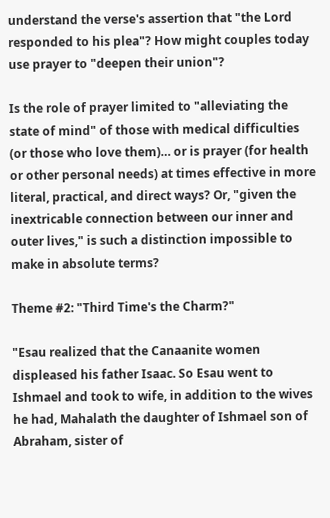understand the verse's assertion that "the Lord responded to his plea"? How might couples today use prayer to "deepen their union"?

Is the role of prayer limited to "alleviating the state of mind" of those with medical difficulties (or those who love them)… or is prayer (for health or other personal needs) at times effective in more literal, practical, and direct ways? Or, "given the inextricable connection between our inner and outer lives," is such a distinction impossible to make in absolute terms?

Theme #2: "Third Time's the Charm?"

"Esau realized that the Canaanite women displeased his father Isaac. So Esau went to Ishmael and took to wife, in addition to the wives he had, Mahalath the daughter of Ishmael son of Abraham, sister of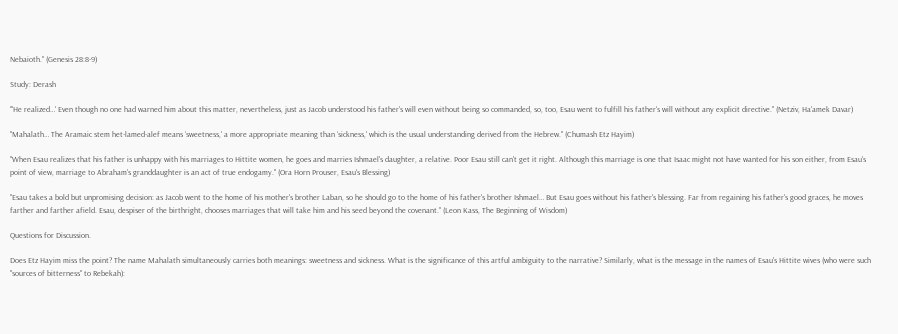Nebaioth." (Genesis 28:8-9)

Study: Derash

"'He realized…' Even though no one had warned him about this matter, nevertheless, just as Jacob understood his father's will even without being so commanded, so, too, Esau went to fulfill his father's will without any explicit directive." (Netziv, Ha'amek Davar)

"Mahalath… The Aramaic stem het-lamed-alef means ‘sweetness,' a more appropriate meaning than ‘sickness,' which is the usual understanding derived from the Hebrew." (Chumash Etz Hayim)

"When Esau realizes that his father is unhappy with his marriages to Hittite women, he goes and marries Ishmael's daughter, a relative. Poor Esau still can't get it right. Although this marriage is one that Isaac might not have wanted for his son either, from Esau's point of view, marriage to Abraham's granddaughter is an act of true endogamy." (Ora Horn Prouser, Esau's Blessing)

"Esau takes a bold but unpromising decision: as Jacob went to the home of his mother's brother Laban, so he should go to the home of his father's brother Ishmael… But Esau goes without his father's blessing. Far from regaining his father's good graces, he moves farther and farther afield. Esau, despiser of the birthright, chooses marriages that will take him and his seed beyond the covenant." (Leon Kass, The Beginning of Wisdom)

Questions for Discussion.

Does Etz Hayim miss the point? The name Mahalath simultaneously carries both meanings: sweetness and sickness. What is the significance of this artful ambiguity to the narrative? Similarly, what is the message in the names of Esau's Hittite wives (who were such "sources of bitterness" to Rebekah):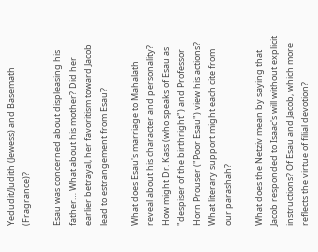Yedudit/Judith (Jewess) and Basemath (Fragrance)?

Esau was concerned about displeasing his father… What about his mother? Did her earlier betrayal, her favoritism toward Jacob lead to estrangement from Esau?

What does Esau's marriage to Mahalath reveal about his character and personality? How might Dr. Kass (who speaks of Esau as "despiser of the birthright") and Professor Horn Prouser ("Poor Esau") view his actions? What literary support might each cite from our parashah?

What does the Netziv mean by saying that Jacob responded to Isaac's will without explicit instructions? Of Esau and Jacob, which more reflects the virtue of filial devotion?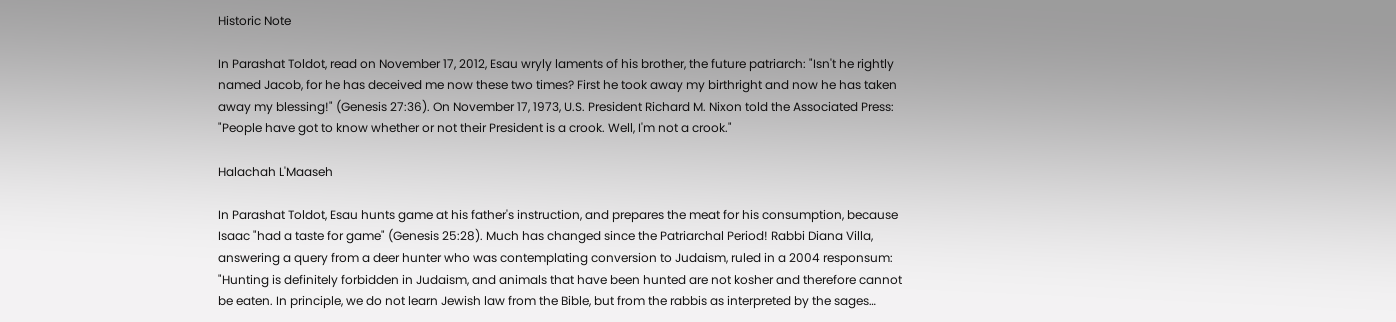Historic Note

In Parashat Toldot, read on November 17, 2012, Esau wryly laments of his brother, the future patriarch: "Isn't he rightly named Jacob, for he has deceived me now these two times? First he took away my birthright and now he has taken away my blessing!" (Genesis 27:36). On November 17, 1973, U.S. President Richard M. Nixon told the Associated Press: "People have got to know whether or not their President is a crook. Well, I'm not a crook."

Halachah L'Maaseh

In Parashat Toldot, Esau hunts game at his father's instruction, and prepares the meat for his consumption, because Isaac "had a taste for game" (Genesis 25:28). Much has changed since the Patriarchal Period! Rabbi Diana Villa, answering a query from a deer hunter who was contemplating conversion to Judaism, ruled in a 2004 responsum: "Hunting is definitely forbidden in Judaism, and animals that have been hunted are not kosher and therefore cannot be eaten. In principle, we do not learn Jewish law from the Bible, but from the rabbis as interpreted by the sages…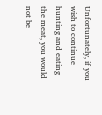Unfortunately, if you wish to continue hunting and eating the meat, you would not be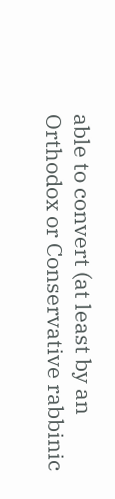able to convert (at least by an Orthodox or Conservative rabbinic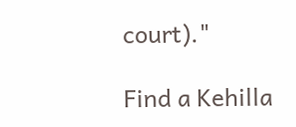court)."

Find a Kehilla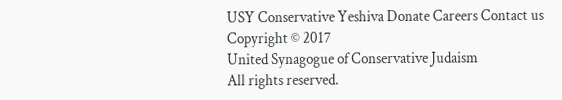USY Conservative Yeshiva Donate Careers Contact us
Copyright © 2017
United Synagogue of Conservative Judaism
All rights reserved.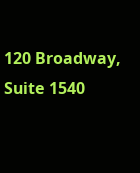120 Broadway, Suite 1540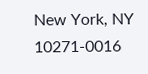New York, NY 10271-0016